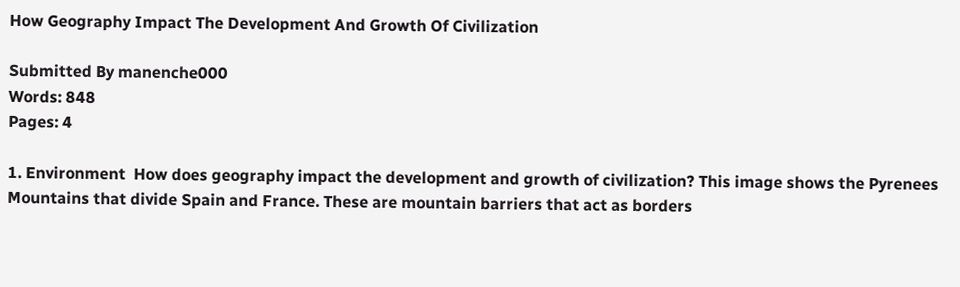How Geography Impact The Development And Growth Of Civilization

Submitted By manenche000
Words: 848
Pages: 4

1. Environment  How does geography impact the development and growth of civilization? This image shows the Pyrenees Mountains that divide Spain and France. These are mountain barriers that act as borders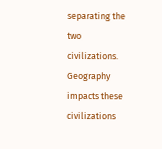separating the two civilizations. Geography impacts these civilizations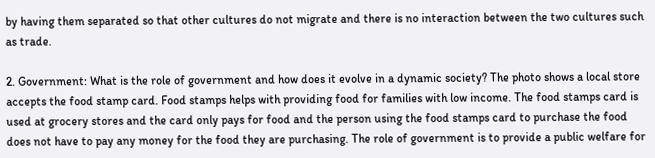by having them separated so that other cultures do not migrate and there is no interaction between the two cultures such as trade.

2. Government: What is the role of government and how does it evolve in a dynamic society? The photo shows a local store accepts the food stamp card. Food stamps helps with providing food for families with low income. The food stamps card is used at grocery stores and the card only pays for food and the person using the food stamps card to purchase the food does not have to pay any money for the food they are purchasing. The role of government is to provide a public welfare for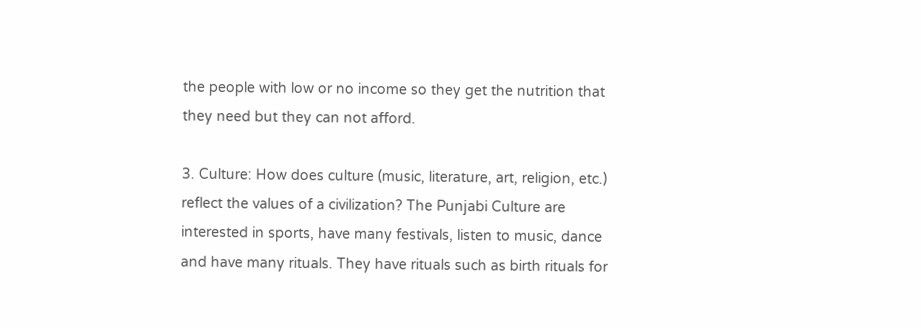the people with low or no income so they get the nutrition that they need but they can not afford.

3. Culture: How does culture (music, literature, art, religion, etc.) reflect the values of a civilization? The Punjabi Culture are interested in sports, have many festivals, listen to music, dance and have many rituals. They have rituals such as birth rituals for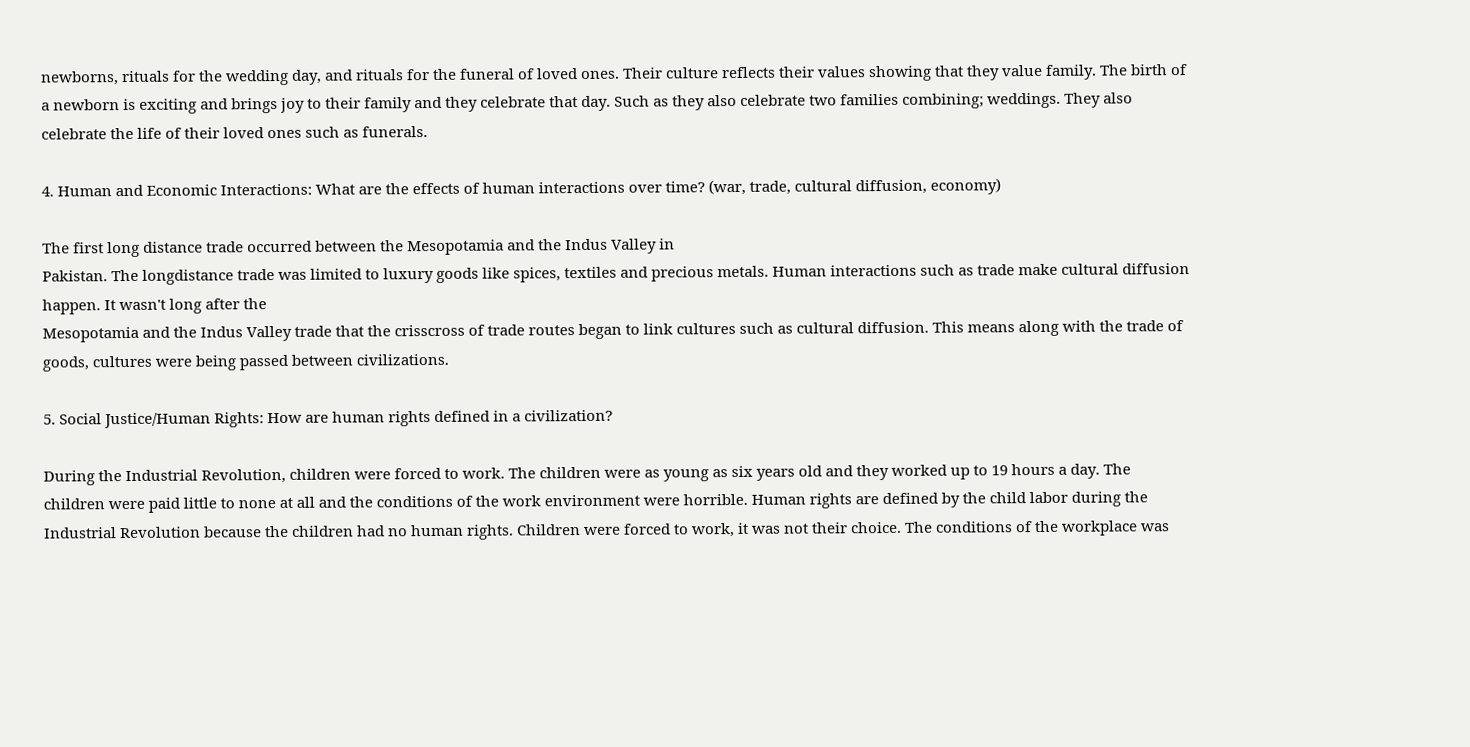newborns, rituals for the wedding day, and rituals for the funeral of loved ones. Their culture reflects their values showing that they value family. The birth of a newborn is exciting and brings joy to their family and they celebrate that day. Such as they also celebrate two families combining; weddings. They also celebrate the life of their loved ones such as funerals.

4. Human and Economic Interactions: What are the effects of human interactions over time? (war, trade, cultural diffusion, economy)

The first long distance trade occurred between the Mesopotamia and the Indus Valley in
Pakistan. The longdistance trade was limited to luxury goods like spices, textiles and precious metals. Human interactions such as trade make cultural diffusion happen. It wasn't long after the
Mesopotamia and the Indus Valley trade that the crisscross of trade routes began to link cultures such as cultural diffusion. This means along with the trade of goods, cultures were being passed between civilizations.

5. Social Justice/Human Rights: How are human rights defined in a civilization?

During the Industrial Revolution, children were forced to work. The children were as young as six years old and they worked up to 19 hours a day. The children were paid little to none at all and the conditions of the work environment were horrible. Human rights are defined by the child labor during the Industrial Revolution because the children had no human rights. Children were forced to work, it was not their choice. The conditions of the workplace was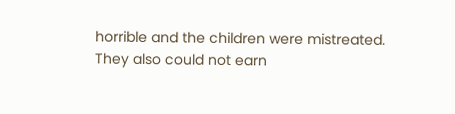horrible and the children were mistreated. They also could not earn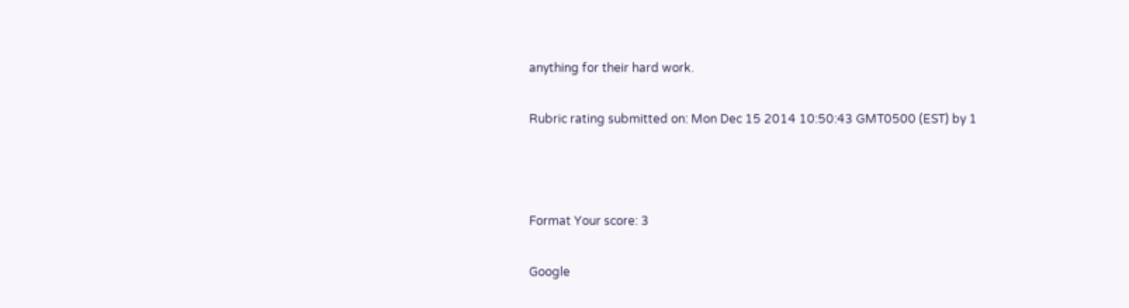anything for their hard work.

Rubric rating submitted on: Mon Dec 15 2014 10:50:43 GMT0500 (EST) by 1



Format Your score: 3

Google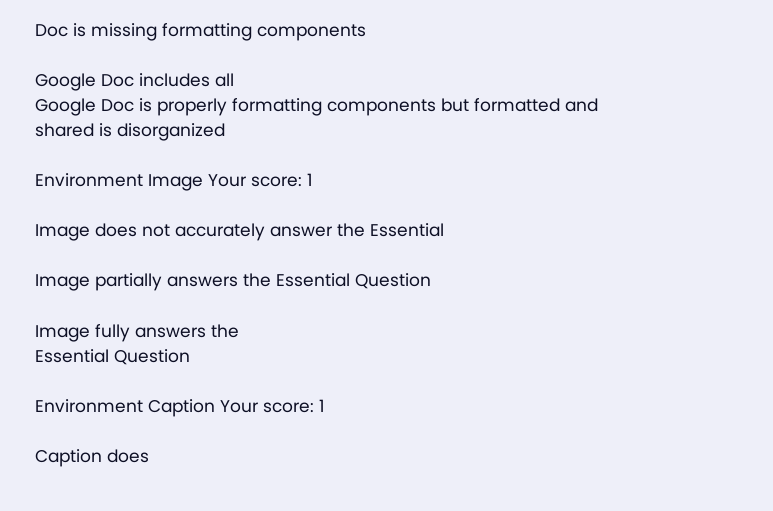Doc is missing formatting components

Google Doc includes all
Google Doc is properly formatting components but formatted and shared is disorganized

Environment Image Your score: 1

Image does not accurately answer the Essential

Image partially answers the Essential Question

Image fully answers the
Essential Question

Environment Caption Your score: 1

Caption does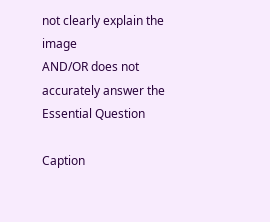not clearly explain the image
AND/OR does not accurately answer the
Essential Question

Caption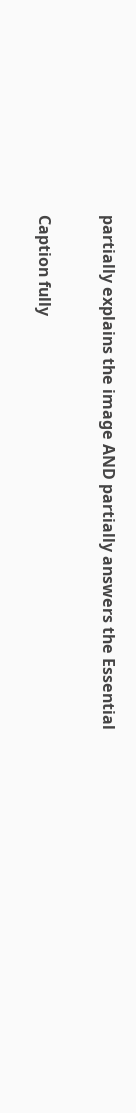partially explains the image AND partially answers the Essential

Caption fully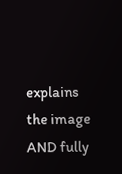explains the image AND fully